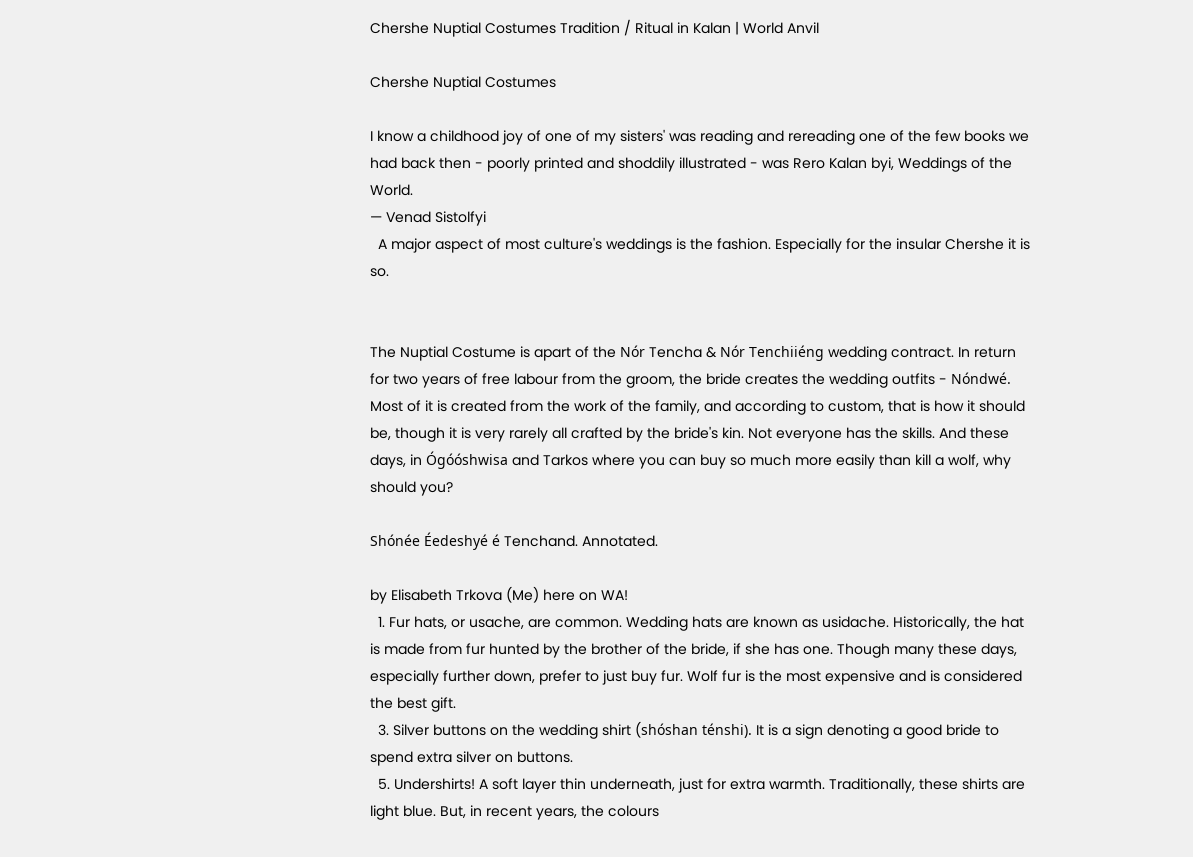Chershe Nuptial Costumes Tradition / Ritual in Kalan | World Anvil

Chershe Nuptial Costumes

I know a childhood joy of one of my sisters' was reading and rereading one of the few books we had back then - poorly printed and shoddily illustrated - was Rero Kalan byi, Weddings of the World.
— Venad Sistolfyi
  A major aspect of most culture's weddings is the fashion. Especially for the insular Chershe it is so.


The Nuptial Costume is apart of the Nór Tencha & Nór Tenchiiéng wedding contract. In return for two years of free labour from the groom, the bride creates the wedding outfits - Nóndwé. Most of it is created from the work of the family, and according to custom, that is how it should be, though it is very rarely all crafted by the bride's kin. Not everyone has the skills. And these days, in Ógóóshwisa and Tarkos where you can buy so much more easily than kill a wolf, why should you?

Shónée Éedeshyé é Tenchand. Annotated.

by Elisabeth Trkova (Me) here on WA!
  1. Fur hats, or usache, are common. Wedding hats are known as usidache. Historically, the hat is made from fur hunted by the brother of the bride, if she has one. Though many these days, especially further down, prefer to just buy fur. Wolf fur is the most expensive and is considered the best gift.
  3. Silver buttons on the wedding shirt (shóshan ténshi). It is a sign denoting a good bride to spend extra silver on buttons.
  5. Undershirts! A soft layer thin underneath, just for extra warmth. Traditionally, these shirts are light blue. But, in recent years, the colours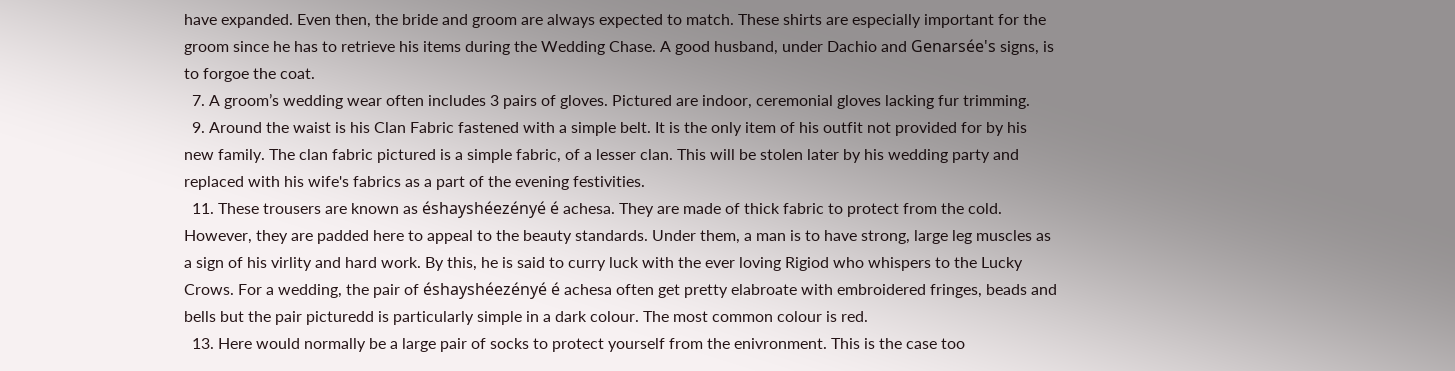have expanded. Even then, the bride and groom are always expected to match. These shirts are especially important for the groom since he has to retrieve his items during the Wedding Chase. A good husband, under Dachio and Genarsée's signs, is to forgoe the coat.
  7. A groom’s wedding wear often includes 3 pairs of gloves. Pictured are indoor, ceremonial gloves lacking fur trimming.
  9. Around the waist is his Clan Fabric fastened with a simple belt. It is the only item of his outfit not provided for by his new family. The clan fabric pictured is a simple fabric, of a lesser clan. This will be stolen later by his wedding party and replaced with his wife's fabrics as a part of the evening festivities.
  11. These trousers are known as éshayshéezényé é achesa. They are made of thick fabric to protect from the cold. However, they are padded here to appeal to the beauty standards. Under them, a man is to have strong, large leg muscles as a sign of his virlity and hard work. By this, he is said to curry luck with the ever loving Rigiod who whispers to the Lucky Crows. For a wedding, the pair of éshayshéezényé é achesa often get pretty elabroate with embroidered fringes, beads and bells but the pair picturedd is particularly simple in a dark colour. The most common colour is red.
  13. Here would normally be a large pair of socks to protect yourself from the enivronment. This is the case too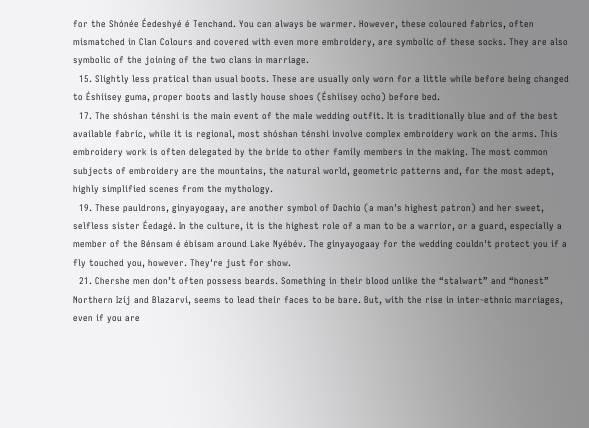for the Shónée Éedeshyé é Tenchand. You can always be warmer. However, these coloured fabrics, often mismatched in Clan Colours and covered with even more embroidery, are symbolic of these socks. They are also symbolic of the joining of the two clans in marriage.
  15. Slightly less pratical than usual boots. These are usually only worn for a little while before being changed to Éshiisey guma, proper boots and lastly house shoes (Éshiisey ocho) before bed.
  17. The shóshan ténshi is the main event of the male wedding outfit. It is traditionally blue and of the best available fabric, while it is regional, most shóshan ténshi involve complex embroidery work on the arms. This embroidery work is often delegated by the bride to other family members in the making. The most common subjects of embroidery are the mountains, the natural world, geometric patterns and, for the most adept, highly simplified scenes from the mythology.
  19. These pauldrons, ginyayogaay, are another symbol of Dachio (a man's highest patron) and her sweet, selfless sister Éedagé. In the culture, it is the highest role of a man to be a warrior, or a guard, especially a member of the Bénsam é ébisam around Lake Nyébév. The ginyayogaay for the wedding couldn't protect you if a fly touched you, however. They're just for show.
  21. Chershe men don’t often possess beards. Something in their blood unlike the “stalwart” and “honest” Northern Izij and Blazarvi, seems to lead their faces to be bare. But, with the rise in inter-ethnic marriages, even if you are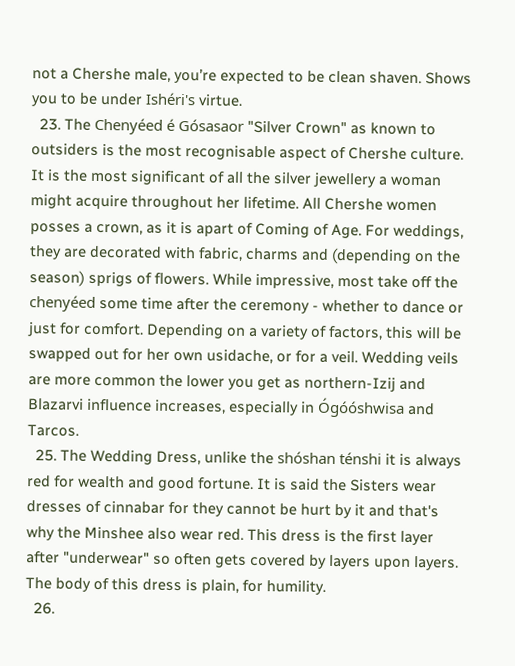not a Chershe male, you’re expected to be clean shaven. Shows you to be under Ishéri's virtue.
  23. The Chenyéed é Gósasaor "Silver Crown" as known to outsiders is the most recognisable aspect of Chershe culture. It is the most significant of all the silver jewellery a woman might acquire throughout her lifetime. All Chershe women posses a crown, as it is apart of Coming of Age. For weddings, they are decorated with fabric, charms and (depending on the season) sprigs of flowers. While impressive, most take off the chenyéed some time after the ceremony - whether to dance or just for comfort. Depending on a variety of factors, this will be swapped out for her own usidache, or for a veil. Wedding veils are more common the lower you get as northern-Izij and Blazarvi influence increases, especially in Ógóóshwisa and Tarcos.
  25. The Wedding Dress, unlike the shóshan ténshi it is always red for wealth and good fortune. It is said the Sisters wear dresses of cinnabar for they cannot be hurt by it and that's why the Minshee also wear red. This dress is the first layer after "underwear" so often gets covered by layers upon layers. The body of this dress is plain, for humility.
  26.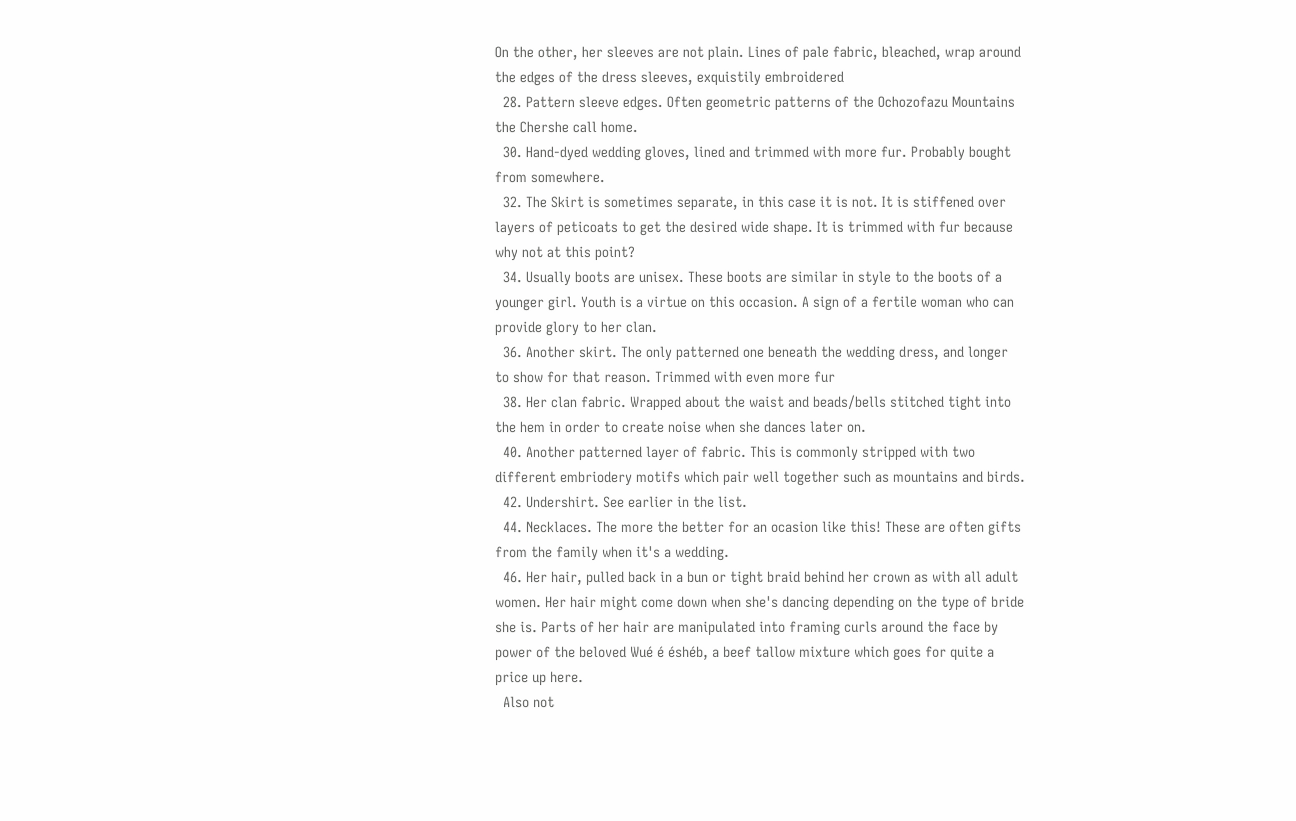On the other, her sleeves are not plain. Lines of pale fabric, bleached, wrap around the edges of the dress sleeves, exquistily embroidered
  28. Pattern sleeve edges. Often geometric patterns of the Ochozofazu Mountains the Chershe call home.
  30. Hand-dyed wedding gloves, lined and trimmed with more fur. Probably bought from somewhere.
  32. The Skirt is sometimes separate, in this case it is not. It is stiffened over layers of peticoats to get the desired wide shape. It is trimmed with fur because why not at this point?
  34. Usually boots are unisex. These boots are similar in style to the boots of a younger girl. Youth is a virtue on this occasion. A sign of a fertile woman who can provide glory to her clan.
  36. Another skirt. The only patterned one beneath the wedding dress, and longer to show for that reason. Trimmed with even more fur
  38. Her clan fabric. Wrapped about the waist and beads/bells stitched tight into the hem in order to create noise when she dances later on.
  40. Another patterned layer of fabric. This is commonly stripped with two different embriodery motifs which pair well together such as mountains and birds.
  42. Undershirt. See earlier in the list.
  44. Necklaces. The more the better for an ocasion like this! These are often gifts from the family when it's a wedding.
  46. Her hair, pulled back in a bun or tight braid behind her crown as with all adult women. Her hair might come down when she's dancing depending on the type of bride she is. Parts of her hair are manipulated into framing curls around the face by power of the beloved Wué é éshéb, a beef tallow mixture which goes for quite a price up here.
  Also not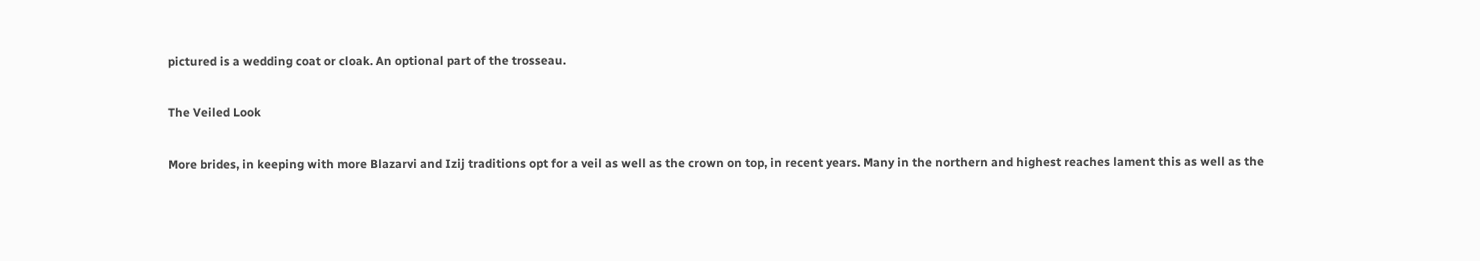pictured is a wedding coat or cloak. An optional part of the trosseau.

The Veiled Look

More brides, in keeping with more Blazarvi and Izij traditions opt for a veil as well as the crown on top, in recent years. Many in the northern and highest reaches lament this as well as the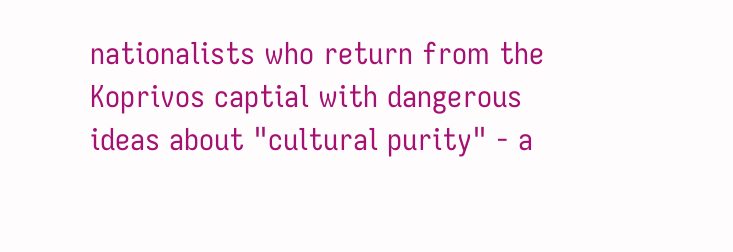nationalists who return from the Koprivos captial with dangerous ideas about "cultural purity" - a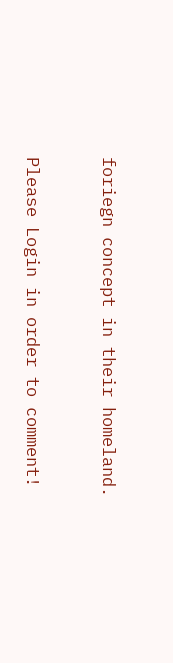foriegn concept in their homeland.


Please Login in order to comment!